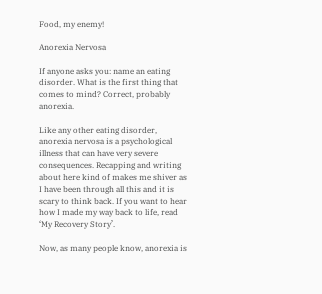Food, my enemy!

Anorexia Nervosa

If anyone asks you: name an eating disorder. What is the first thing that comes to mind? Correct, probably anorexia.

Like any other eating disorder, anorexia nervosa is a psychological illness that can have very severe consequences. Recapping and writing about here kind of makes me shiver as I have been through all this and it is scary to think back. If you want to hear how I made my way back to life, read ‘My Recovery Story’.

Now, as many people know, anorexia is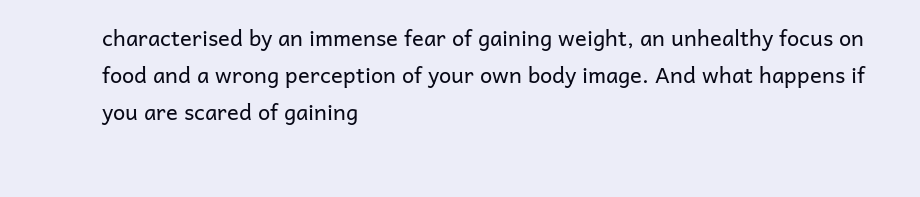characterised by an immense fear of gaining weight, an unhealthy focus on food and a wrong perception of your own body image. And what happens if you are scared of gaining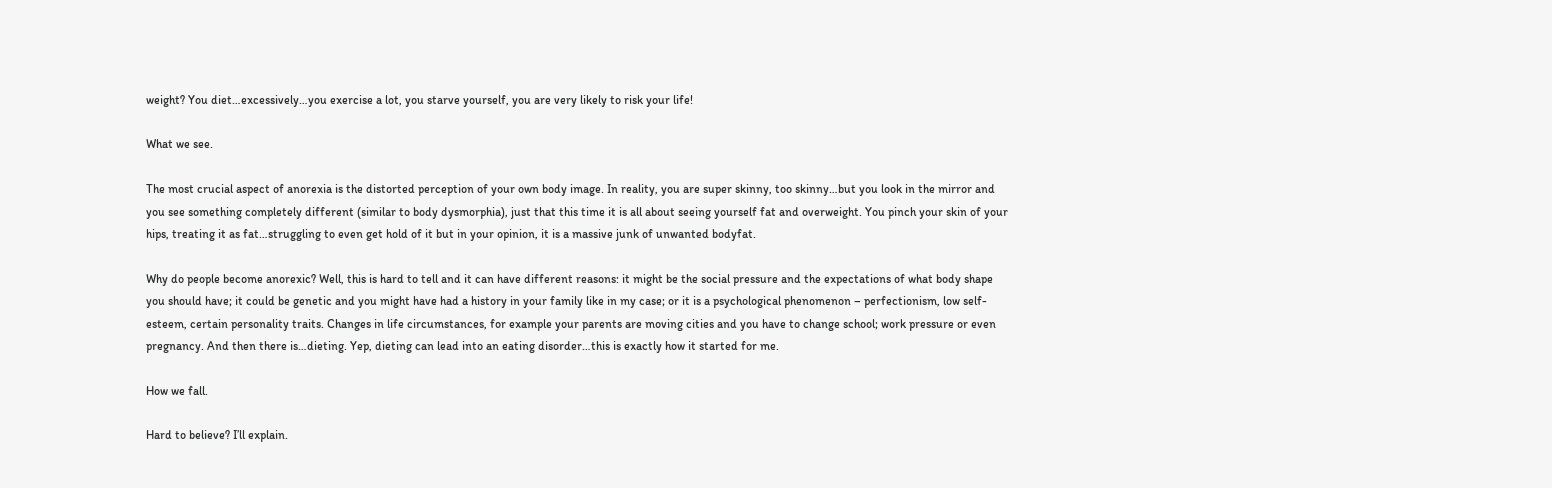weight? You diet…excessively…you exercise a lot, you starve yourself, you are very likely to risk your life!

What we see.

The most crucial aspect of anorexia is the distorted perception of your own body image. In reality, you are super skinny, too skinny…but you look in the mirror and you see something completely different (similar to body dysmorphia), just that this time it is all about seeing yourself fat and overweight. You pinch your skin of your hips, treating it as fat…struggling to even get hold of it but in your opinion, it is a massive junk of unwanted bodyfat.

Why do people become anorexic? Well, this is hard to tell and it can have different reasons: it might be the social pressure and the expectations of what body shape you should have; it could be genetic and you might have had a history in your family like in my case; or it is a psychological phenomenon – perfectionism, low self-esteem, certain personality traits. Changes in life circumstances, for example your parents are moving cities and you have to change school; work pressure or even pregnancy. And then there is…dieting. Yep, dieting can lead into an eating disorder…this is exactly how it started for me.

How we fall.

Hard to believe? I’ll explain.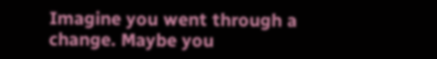Imagine you went through a change. Maybe you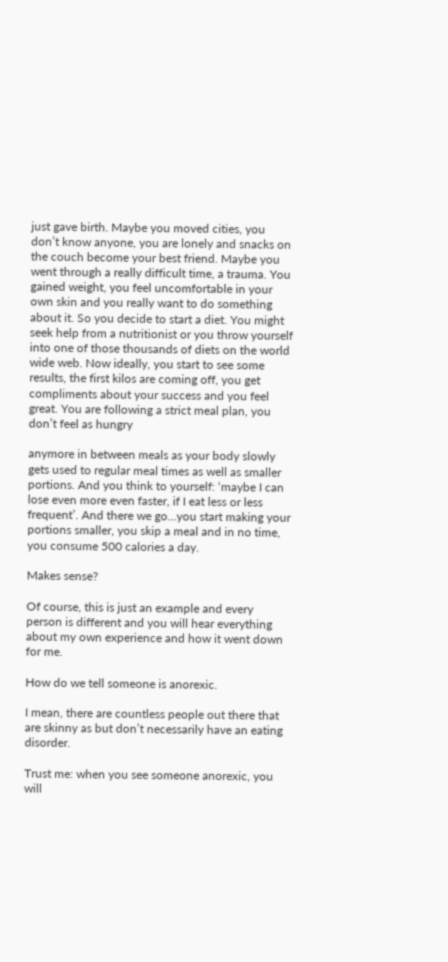just gave birth. Maybe you moved cities, you don’t know anyone, you are lonely and snacks on the couch become your best friend. Maybe you went through a really difficult time, a trauma. You gained weight, you feel uncomfortable in your own skin and you really want to do something about it. So you decide to start a diet. You might seek help from a nutritionist or you throw yourself into one of those thousands of diets on the world wide web. Now ideally, you start to see some results, the first kilos are coming off, you get compliments about your success and you feel great. You are following a strict meal plan, you don’t feel as hungry

anymore in between meals as your body slowly gets used to regular meal times as well as smaller portions. And you think to yourself: ‘maybe I can lose even more even faster, if I eat less or less frequent’. And there we go…you start making your portions smaller, you skip a meal and in no time, you consume 500 calories a day.

Makes sense?

Of course, this is just an example and every person is different and you will hear everything about my own experience and how it went down for me.

How do we tell someone is anorexic.

I mean, there are countless people out there that are skinny as but don’t necessarily have an eating disorder.

Trust me: when you see someone anorexic, you will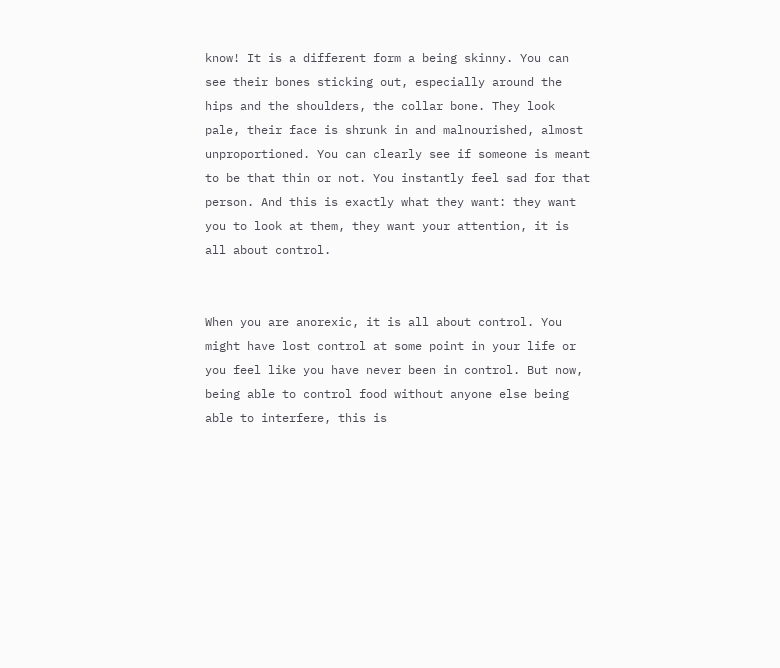know! It is a different form a being skinny. You can see their bones sticking out, especially around the hips and the shoulders, the collar bone. They look pale, their face is shrunk in and malnourished, almost unproportioned. You can clearly see if someone is meant to be that thin or not. You instantly feel sad for that person. And this is exactly what they want: they want you to look at them, they want your attention, it is all about control.


When you are anorexic, it is all about control. You might have lost control at some point in your life or you feel like you have never been in control. But now, being able to control food without anyone else being able to interfere, this is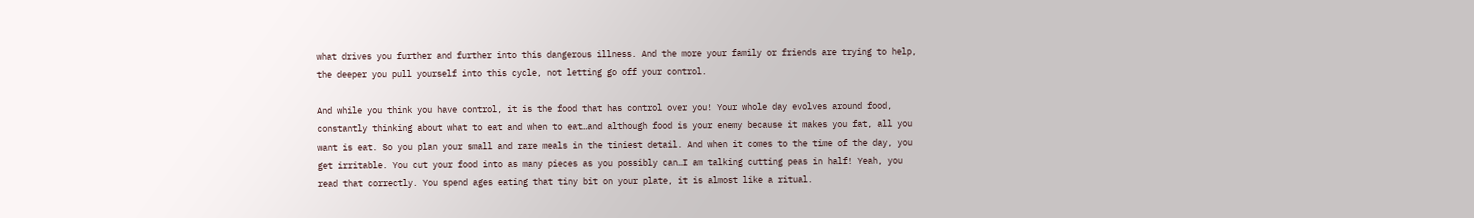what drives you further and further into this dangerous illness. And the more your family or friends are trying to help, the deeper you pull yourself into this cycle, not letting go off your control.

And while you think you have control, it is the food that has control over you! Your whole day evolves around food, constantly thinking about what to eat and when to eat…and although food is your enemy because it makes you fat, all you want is eat. So you plan your small and rare meals in the tiniest detail. And when it comes to the time of the day, you get irritable. You cut your food into as many pieces as you possibly can…I am talking cutting peas in half! Yeah, you read that correctly. You spend ages eating that tiny bit on your plate, it is almost like a ritual.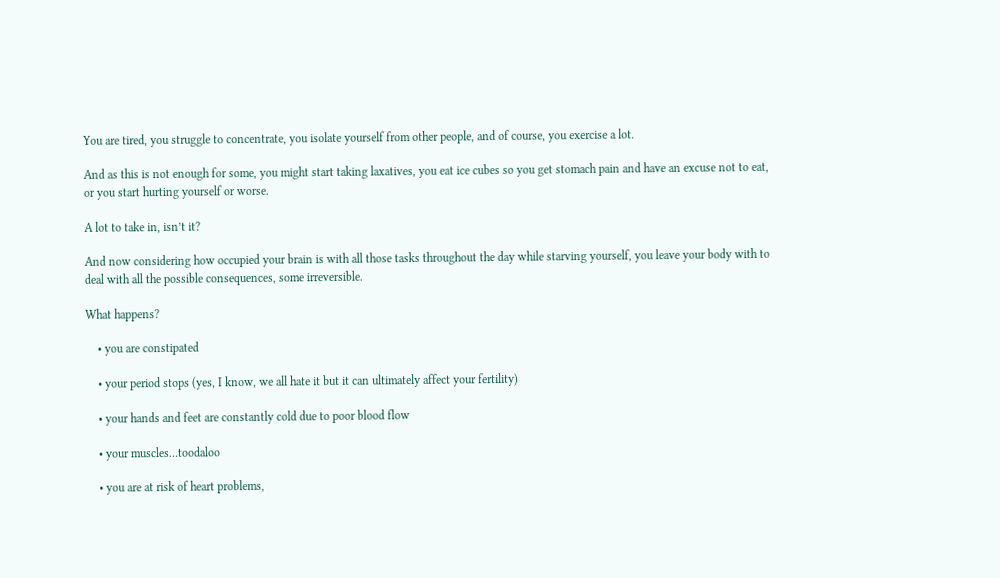You are tired, you struggle to concentrate, you isolate yourself from other people, and of course, you exercise a lot.

And as this is not enough for some, you might start taking laxatives, you eat ice cubes so you get stomach pain and have an excuse not to eat, or you start hurting yourself or worse.

A lot to take in, isn’t it?

And now considering how occupied your brain is with all those tasks throughout the day while starving yourself, you leave your body with to deal with all the possible consequences, some irreversible.

What happens?

    • you are constipated

    • your period stops (yes, I know, we all hate it but it can ultimately affect your fertility)

    • your hands and feet are constantly cold due to poor blood flow

    • your muscles…toodaloo

    • you are at risk of heart problems,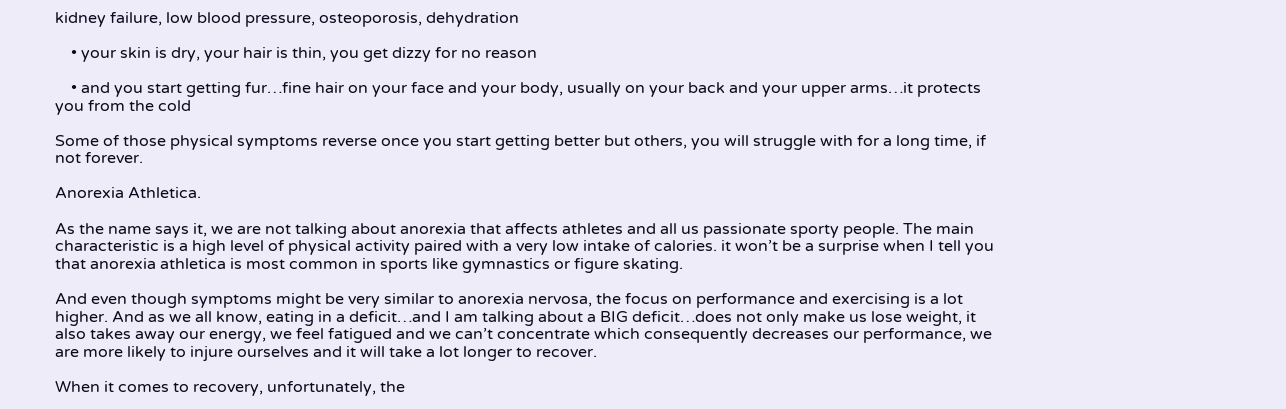kidney failure, low blood pressure, osteoporosis, dehydration

    • your skin is dry, your hair is thin, you get dizzy for no reason

    • and you start getting fur…fine hair on your face and your body, usually on your back and your upper arms…it protects you from the cold

Some of those physical symptoms reverse once you start getting better but others, you will struggle with for a long time, if not forever.

Anorexia Athletica.

As the name says it, we are not talking about anorexia that affects athletes and all us passionate sporty people. The main characteristic is a high level of physical activity paired with a very low intake of calories. it won’t be a surprise when I tell you that anorexia athletica is most common in sports like gymnastics or figure skating.

And even though symptoms might be very similar to anorexia nervosa, the focus on performance and exercising is a lot higher. And as we all know, eating in a deficit…and I am talking about a BIG deficit…does not only make us lose weight, it also takes away our energy, we feel fatigued and we can’t concentrate which consequently decreases our performance, we are more likely to injure ourselves and it will take a lot longer to recover.

When it comes to recovery, unfortunately, the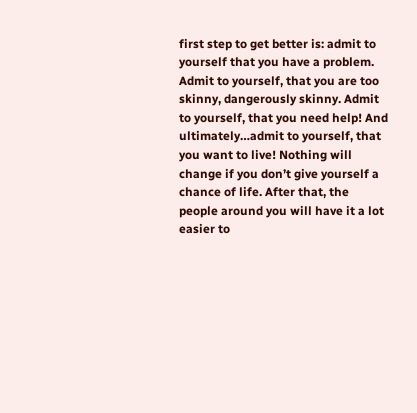first step to get better is: admit to yourself that you have a problem. Admit to yourself, that you are too skinny, dangerously skinny. Admit to yourself, that you need help! And ultimately…admit to yourself, that you want to live! Nothing will change if you don’t give yourself a chance of life. After that, the people around you will have it a lot easier to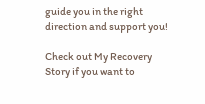guide you in the right direction and support you!

Check out My Recovery Story if you want to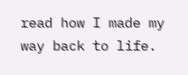read how I made my way back to life.